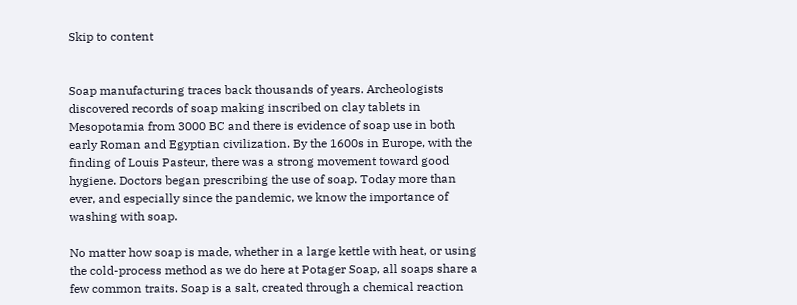Skip to content


Soap manufacturing traces back thousands of years. Archeologists discovered records of soap making inscribed on clay tablets in Mesopotamia from 3000 BC and there is evidence of soap use in both early Roman and Egyptian civilization. By the 1600s in Europe, with the finding of Louis Pasteur, there was a strong movement toward good hygiene. Doctors began prescribing the use of soap. Today more than ever, and especially since the pandemic, we know the importance of washing with soap.

No matter how soap is made, whether in a large kettle with heat, or using the cold-process method as we do here at Potager Soap, all soaps share a few common traits. Soap is a salt, created through a chemical reaction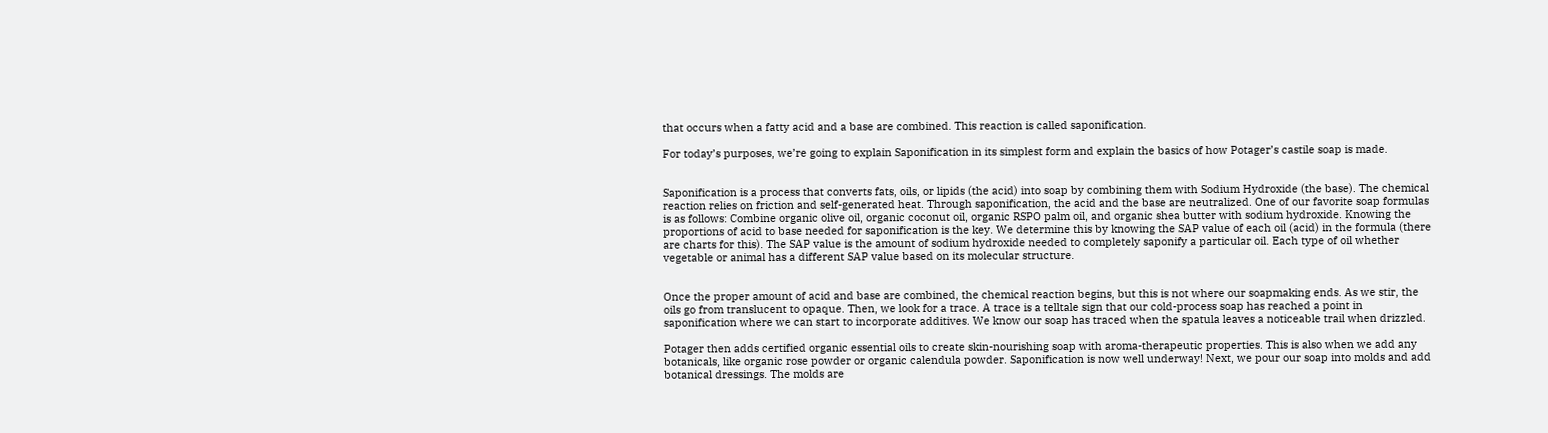that occurs when a fatty acid and a base are combined. This reaction is called saponification.

For today’s purposes, we’re going to explain Saponification in its simplest form and explain the basics of how Potager’s castile soap is made.


Saponification is a process that converts fats, oils, or lipids (the acid) into soap by combining them with Sodium Hydroxide (the base). The chemical reaction relies on friction and self-generated heat. Through saponification, the acid and the base are neutralized. One of our favorite soap formulas is as follows: Combine organic olive oil, organic coconut oil, organic RSPO palm oil, and organic shea butter with sodium hydroxide. Knowing the proportions of acid to base needed for saponification is the key. We determine this by knowing the SAP value of each oil (acid) in the formula (there are charts for this). The SAP value is the amount of sodium hydroxide needed to completely saponify a particular oil. Each type of oil whether vegetable or animal has a different SAP value based on its molecular structure.


Once the proper amount of acid and base are combined, the chemical reaction begins, but this is not where our soapmaking ends. As we stir, the oils go from translucent to opaque. Then, we look for a trace. A trace is a telltale sign that our cold-process soap has reached a point in saponification where we can start to incorporate additives. We know our soap has traced when the spatula leaves a noticeable trail when drizzled.

Potager then adds certified organic essential oils to create skin-nourishing soap with aroma-therapeutic properties. This is also when we add any botanicals, like organic rose powder or organic calendula powder. Saponification is now well underway! Next, we pour our soap into molds and add botanical dressings. The molds are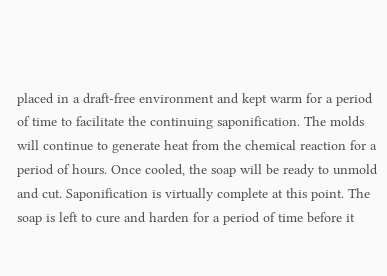placed in a draft-free environment and kept warm for a period of time to facilitate the continuing saponification. The molds will continue to generate heat from the chemical reaction for a period of hours. Once cooled, the soap will be ready to unmold and cut. Saponification is virtually complete at this point. The soap is left to cure and harden for a period of time before it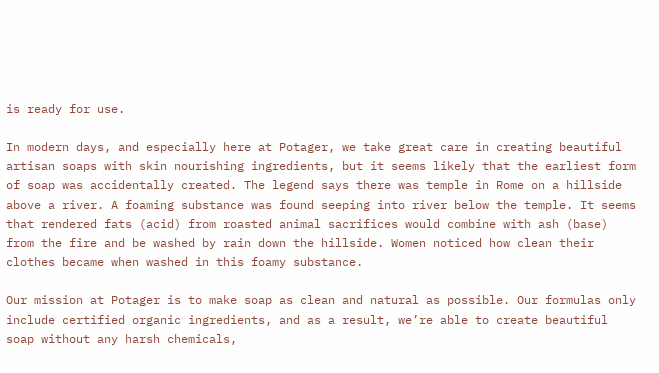is ready for use.

In modern days, and especially here at Potager, we take great care in creating beautiful artisan soaps with skin nourishing ingredients, but it seems likely that the earliest form of soap was accidentally created. The legend says there was temple in Rome on a hillside above a river. A foaming substance was found seeping into river below the temple. It seems that rendered fats (acid) from roasted animal sacrifices would combine with ash (base) from the fire and be washed by rain down the hillside. Women noticed how clean their clothes became when washed in this foamy substance.

Our mission at Potager is to make soap as clean and natural as possible. Our formulas only include certified organic ingredients, and as a result, we’re able to create beautiful soap without any harsh chemicals,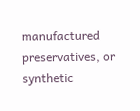manufactured preservatives, or synthetic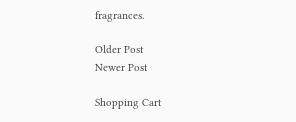fragrances.

Older Post
Newer Post

Shopping Cart